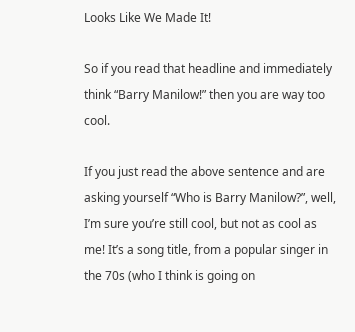Looks Like We Made It!

So if you read that headline and immediately think “Barry Manilow!” then you are way too cool.

If you just read the above sentence and are asking yourself “Who is Barry Manilow?”, well, I’m sure you’re still cool, but not as cool as me! It’s a song title, from a popular singer in the 70s (who I think is going on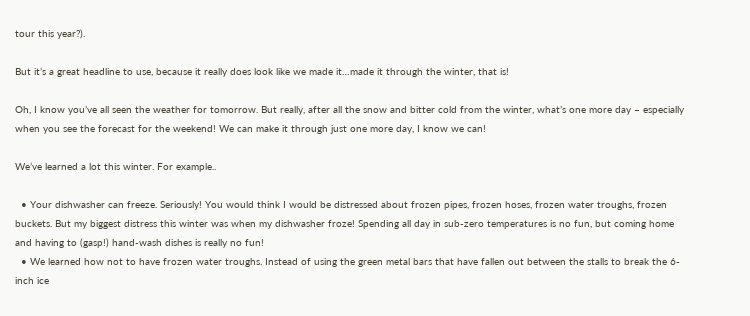tour this year?).

But it’s a great headline to use, because it really does look like we made it…made it through the winter, that is!

Oh, I know you’ve all seen the weather for tomorrow. But really, after all the snow and bitter cold from the winter, what’s one more day – especially when you see the forecast for the weekend! We can make it through just one more day, I know we can!

We’ve learned a lot this winter. For example..

  • Your dishwasher can freeze. Seriously! You would think I would be distressed about frozen pipes, frozen hoses, frozen water troughs, frozen buckets. But my biggest distress this winter was when my dishwasher froze! Spending all day in sub-zero temperatures is no fun, but coming home and having to (gasp!) hand-wash dishes is really no fun!
  • We learned how not to have frozen water troughs. Instead of using the green metal bars that have fallen out between the stalls to break the 6-inch ice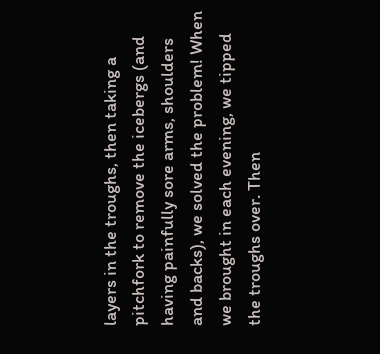layers in the troughs, then taking a pitchfork to remove the icebergs (and having painfully sore arms, shoulders and backs), we solved the problem! When we brought in each evening, we tipped the troughs over. Then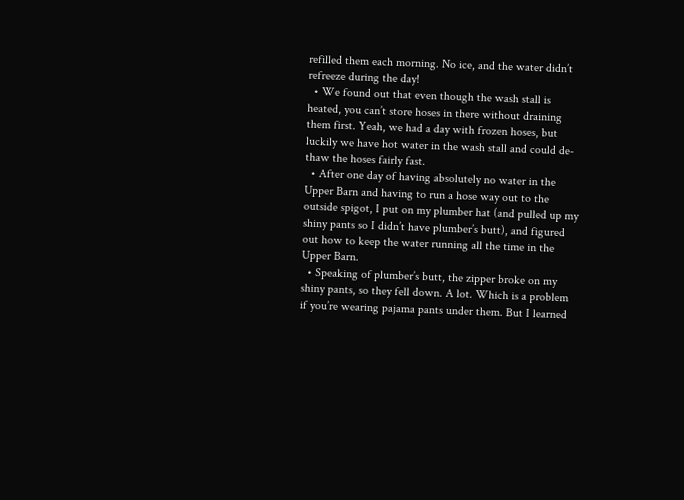refilled them each morning. No ice, and the water didn’t refreeze during the day!
  • We found out that even though the wash stall is heated, you can’t store hoses in there without draining them first. Yeah, we had a day with frozen hoses, but luckily we have hot water in the wash stall and could de-thaw the hoses fairly fast.
  • After one day of having absolutely no water in the Upper Barn and having to run a hose way out to the outside spigot, I put on my plumber hat (and pulled up my shiny pants so I didn’t have plumber’s butt), and figured out how to keep the water running all the time in the Upper Barn.
  • Speaking of plumber’s butt, the zipper broke on my shiny pants, so they fell down. A lot. Which is a problem if you’re wearing pajama pants under them. But I learned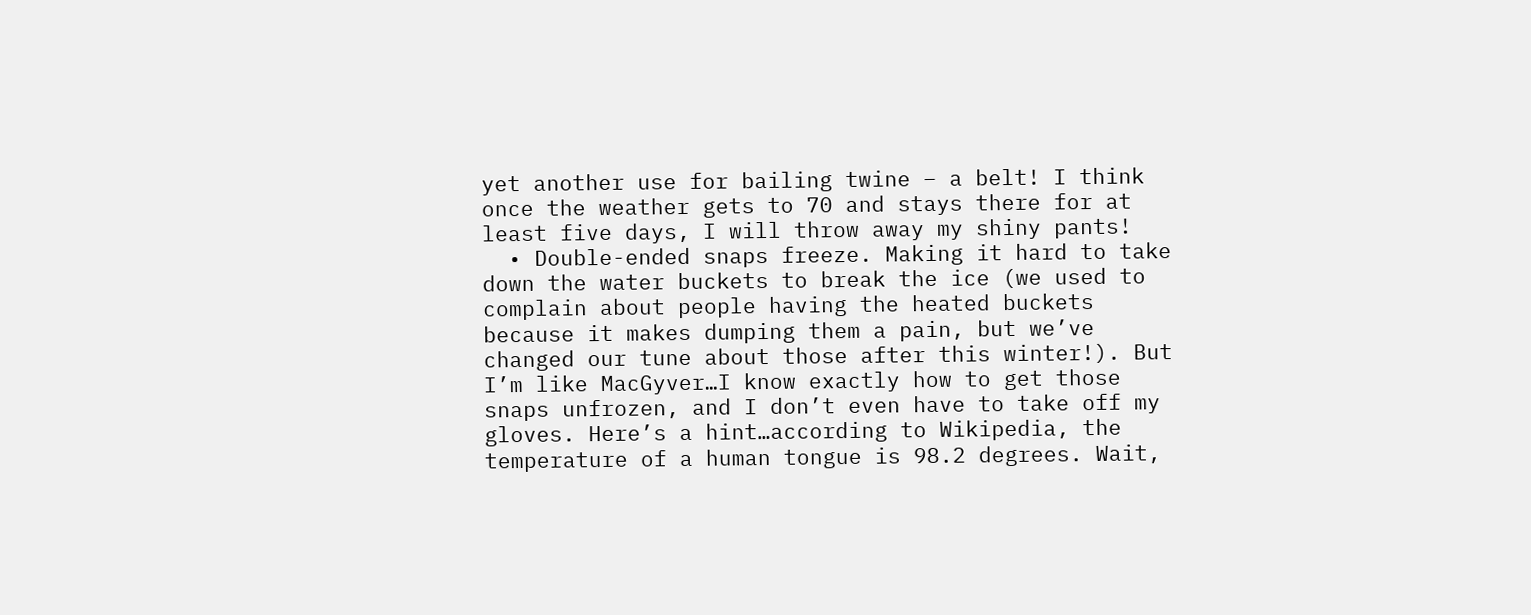yet another use for bailing twine – a belt! I think once the weather gets to 70 and stays there for at least five days, I will throw away my shiny pants!
  • Double-ended snaps freeze. Making it hard to take down the water buckets to break the ice (we used to complain about people having the heated buckets because it makes dumping them a pain, but we’ve changed our tune about those after this winter!). But I’m like MacGyver…I know exactly how to get those snaps unfrozen, and I don’t even have to take off my gloves. Here’s a hint…according to Wikipedia, the temperature of a human tongue is 98.2 degrees. Wait,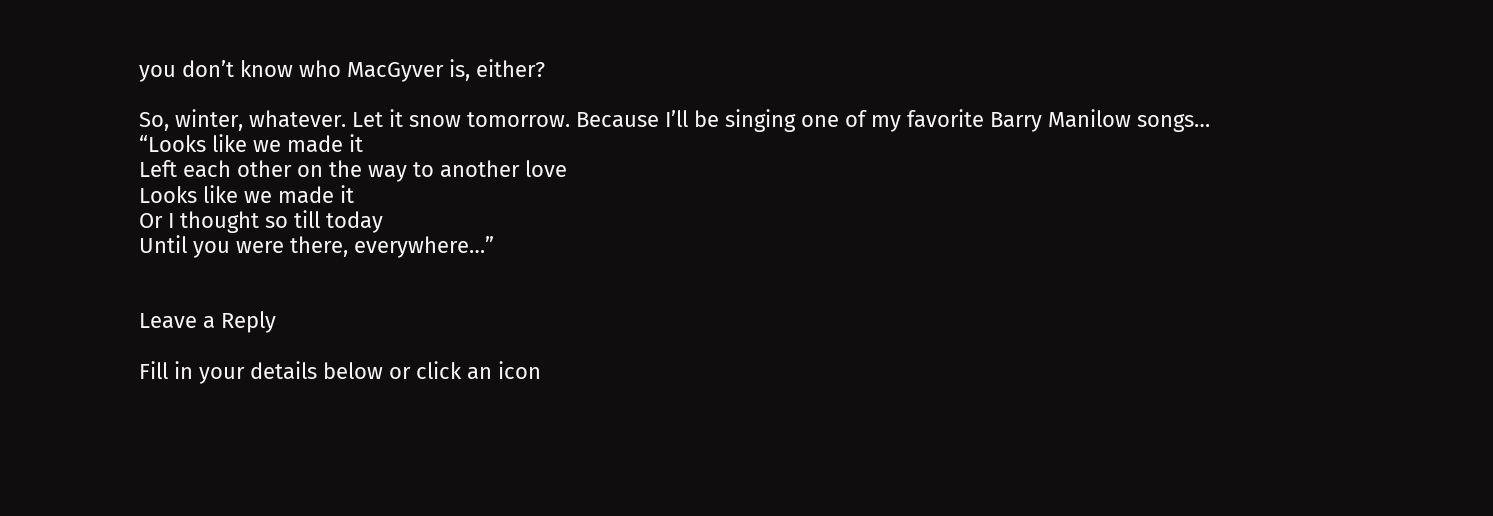you don’t know who MacGyver is, either?

So, winter, whatever. Let it snow tomorrow. Because I’ll be singing one of my favorite Barry Manilow songs…
“Looks like we made it
Left each other on the way to another love
Looks like we made it
Or I thought so till today
Until you were there, everywhere…”


Leave a Reply

Fill in your details below or click an icon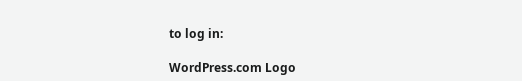to log in:

WordPress.com Logo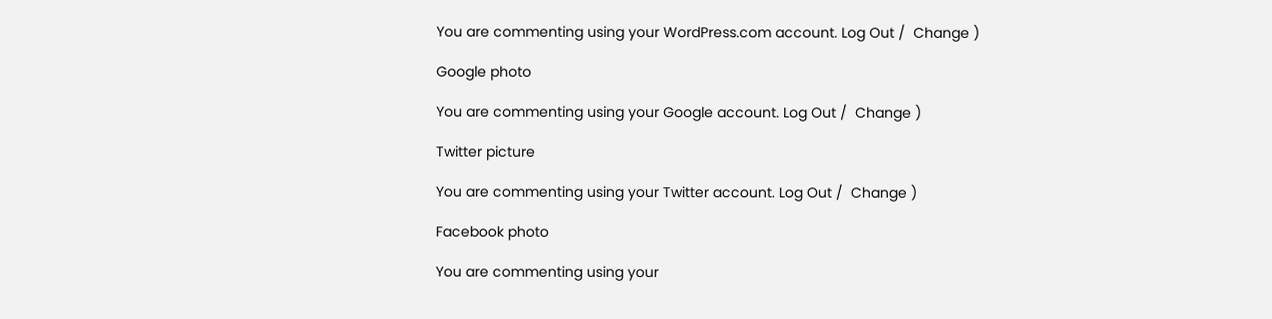You are commenting using your WordPress.com account. Log Out /  Change )

Google photo

You are commenting using your Google account. Log Out /  Change )

Twitter picture

You are commenting using your Twitter account. Log Out /  Change )

Facebook photo

You are commenting using your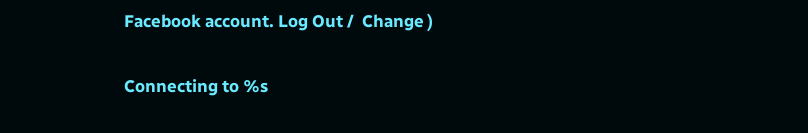Facebook account. Log Out /  Change )

Connecting to %s